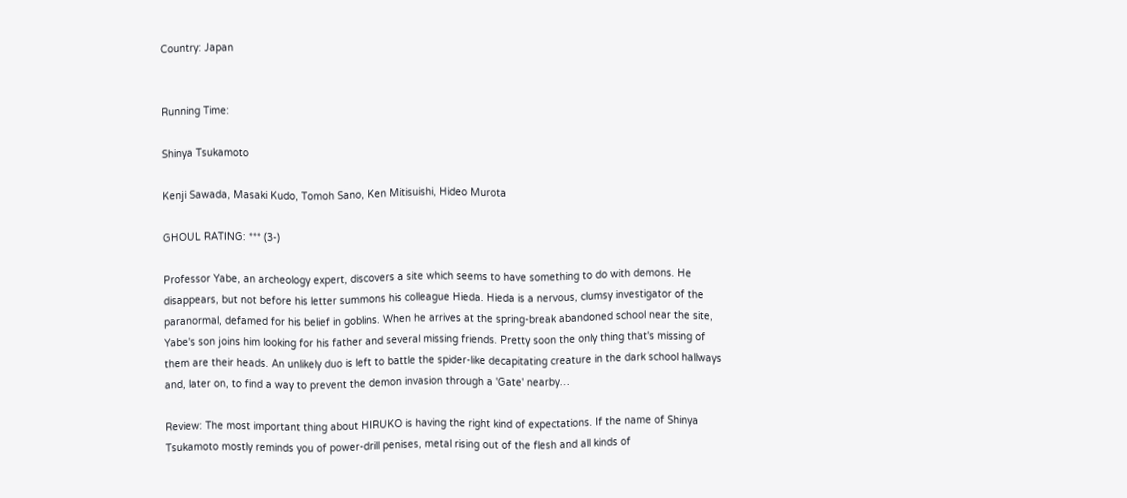Country: Japan


Running Time:

Shinya Tsukamoto

Kenji Sawada, Masaki Kudo, Tomoh Sano, Ken Mitisuishi, Hideo Murota

GHOUL RATING: *** (3-)

Professor Yabe, an archeology expert, discovers a site which seems to have something to do with demons. He disappears, but not before his letter summons his colleague Hieda. Hieda is a nervous, clumsy investigator of the paranormal, defamed for his belief in goblins. When he arrives at the spring-break abandoned school near the site, Yabe's son joins him looking for his father and several missing friends. Pretty soon the only thing that's missing of them are their heads. An unlikely duo is left to battle the spider-like decapitating creature in the dark school hallways and, later on, to find a way to prevent the demon invasion through a 'Gate' nearby…

Review: The most important thing about HIRUKO is having the right kind of expectations. If the name of Shinya Tsukamoto mostly reminds you of power-drill penises, metal rising out of the flesh and all kinds of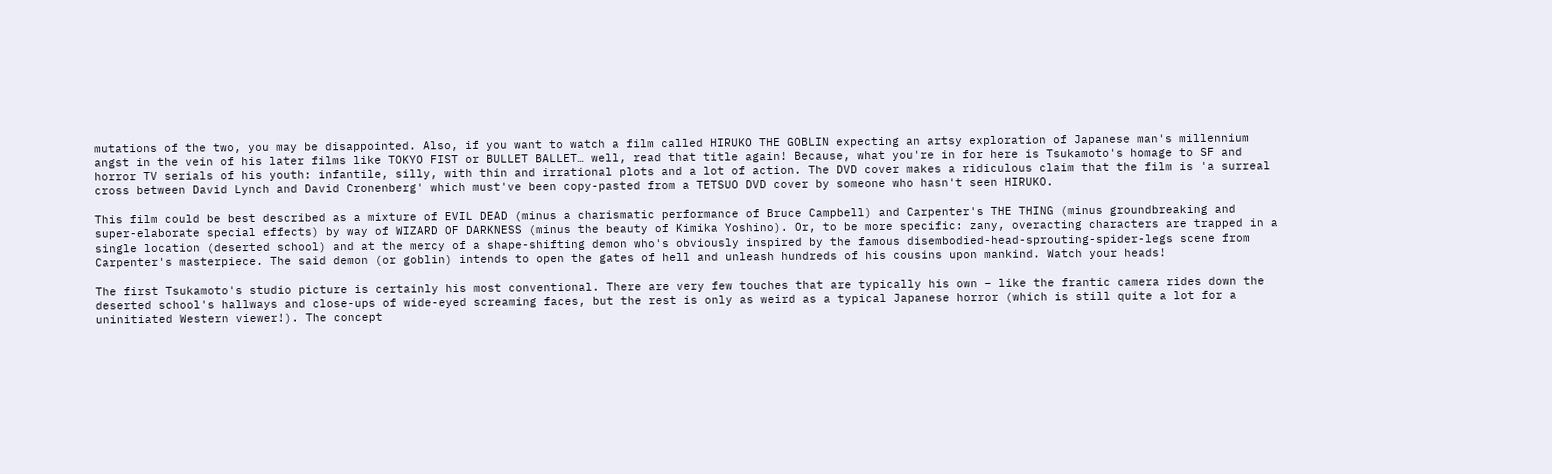mutations of the two, you may be disappointed. Also, if you want to watch a film called HIRUKO THE GOBLIN expecting an artsy exploration of Japanese man's millennium angst in the vein of his later films like TOKYO FIST or BULLET BALLET… well, read that title again! Because, what you're in for here is Tsukamoto's homage to SF and horror TV serials of his youth: infantile, silly, with thin and irrational plots and a lot of action. The DVD cover makes a ridiculous claim that the film is 'a surreal cross between David Lynch and David Cronenberg' which must've been copy-pasted from a TETSUO DVD cover by someone who hasn't seen HIRUKO.

This film could be best described as a mixture of EVIL DEAD (minus a charismatic performance of Bruce Campbell) and Carpenter's THE THING (minus groundbreaking and super-elaborate special effects) by way of WIZARD OF DARKNESS (minus the beauty of Kimika Yoshino). Or, to be more specific: zany, overacting characters are trapped in a single location (deserted school) and at the mercy of a shape-shifting demon who's obviously inspired by the famous disembodied-head-sprouting-spider-legs scene from Carpenter's masterpiece. The said demon (or goblin) intends to open the gates of hell and unleash hundreds of his cousins upon mankind. Watch your heads!

The first Tsukamoto's studio picture is certainly his most conventional. There are very few touches that are typically his own – like the frantic camera rides down the deserted school's hallways and close-ups of wide-eyed screaming faces, but the rest is only as weird as a typical Japanese horror (which is still quite a lot for a uninitiated Western viewer!). The concept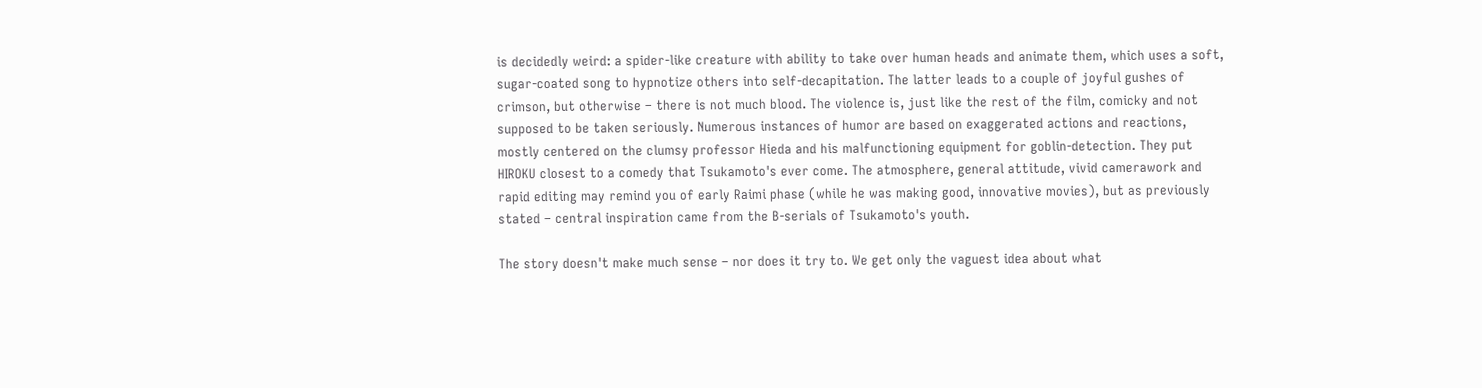is decidedly weird: a spider-like creature with ability to take over human heads and animate them, which uses a soft, sugar-coated song to hypnotize others into self-decapitation. The latter leads to a couple of joyful gushes of crimson, but otherwise – there is not much blood. The violence is, just like the rest of the film, comicky and not supposed to be taken seriously. Numerous instances of humor are based on exaggerated actions and reactions, mostly centered on the clumsy professor Hieda and his malfunctioning equipment for goblin-detection. They put HIROKU closest to a comedy that Tsukamoto's ever come. The atmosphere, general attitude, vivid camerawork and rapid editing may remind you of early Raimi phase (while he was making good, innovative movies), but as previously stated – central inspiration came from the B-serials of Tsukamoto's youth.

The story doesn't make much sense – nor does it try to. We get only the vaguest idea about what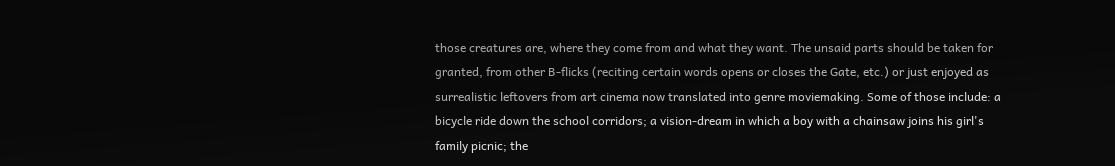those creatures are, where they come from and what they want. The unsaid parts should be taken for granted, from other B-flicks (reciting certain words opens or closes the Gate, etc.) or just enjoyed as surrealistic leftovers from art cinema now translated into genre moviemaking. Some of those include: a bicycle ride down the school corridors; a vision-dream in which a boy with a chainsaw joins his girl's family picnic; the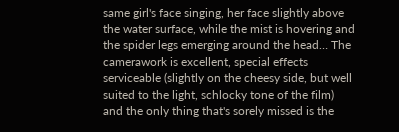same girl's face singing, her face slightly above the water surface, while the mist is hovering and the spider legs emerging around the head… The camerawork is excellent, special effects serviceable (slightly on the cheesy side, but well suited to the light, schlocky tone of the film) and the only thing that's sorely missed is the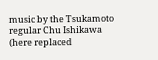music by the Tsukamoto regular Chu Ishikawa (here replaced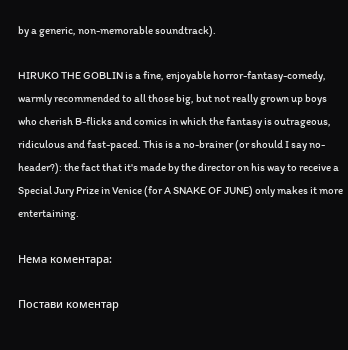by a generic, non-memorable soundtrack).

HIRUKO THE GOBLIN is a fine, enjoyable horror-fantasy-comedy, warmly recommended to all those big, but not really grown up boys who cherish B-flicks and comics in which the fantasy is outrageous, ridiculous and fast-paced. This is a no-brainer (or should I say no-header?): the fact that it's made by the director on his way to receive a Special Jury Prize in Venice (for A SNAKE OF JUNE) only makes it more entertaining.

Нема коментара:

Постави коментар